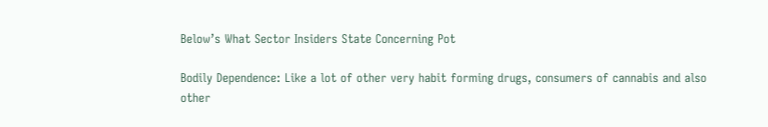Below’s What Sector Insiders State Concerning Pot

Bodily Dependence: Like a lot of other very habit forming drugs, consumers of cannabis and also other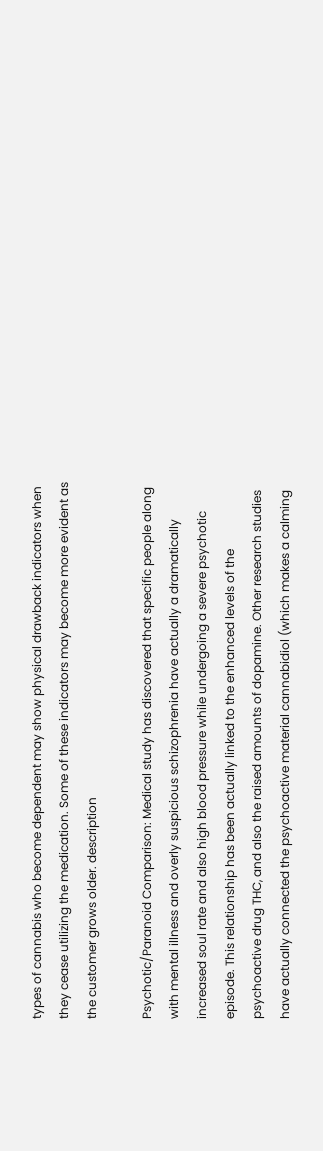types of cannabis who become dependent may show physical drawback indicators when they cease utilizing the medication. Some of these indicators may become more evident as the customer grows older. description

Psychotic/Paranoid Comparison: Medical study has discovered that specific people along with mental illness and overly suspicious schizophrenia have actually a dramatically increased soul rate and also high blood pressure while undergoing a severe psychotic episode. This relationship has been actually linked to the enhanced levels of the psychoactive drug THC, and also the raised amounts of dopamine. Other research studies have actually connected the psychoactive material cannabidiol (which makes a calming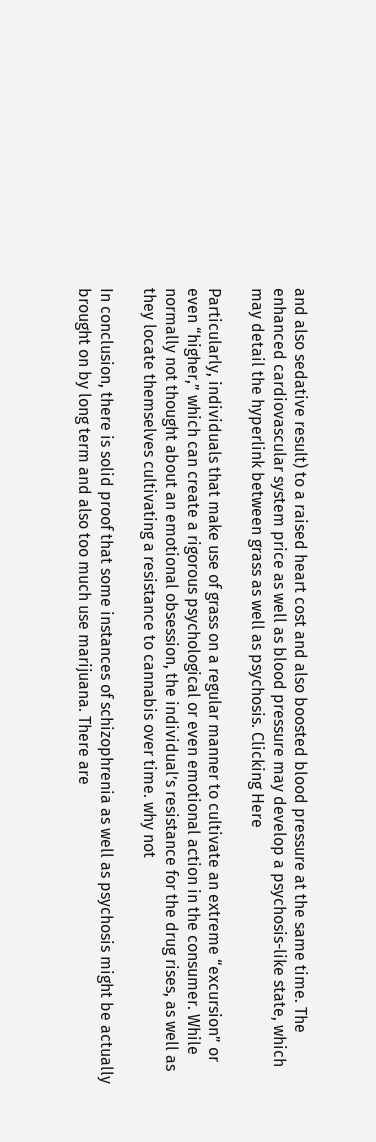and also sedative result) to a raised heart cost and also boosted blood pressure at the same time. The enhanced cardiovascular system price as well as blood pressure may develop a psychosis-like state, which may detail the hyperlink between grass as well as psychosis. Clicking Here

Particularly, individuals that make use of grass on a regular manner to cultivate an extreme “excursion” or even “higher,” which can create a rigorous psychological or even emotional action in the consumer. While normally not thought about an emotional obsession, the individual’s resistance for the drug rises, as well as they locate themselves cultivating a resistance to cannabis over time. why not

In conclusion, there is solid proof that some instances of schizophrenia as well as psychosis might be actually brought on by long term and also too much use marijuana. There are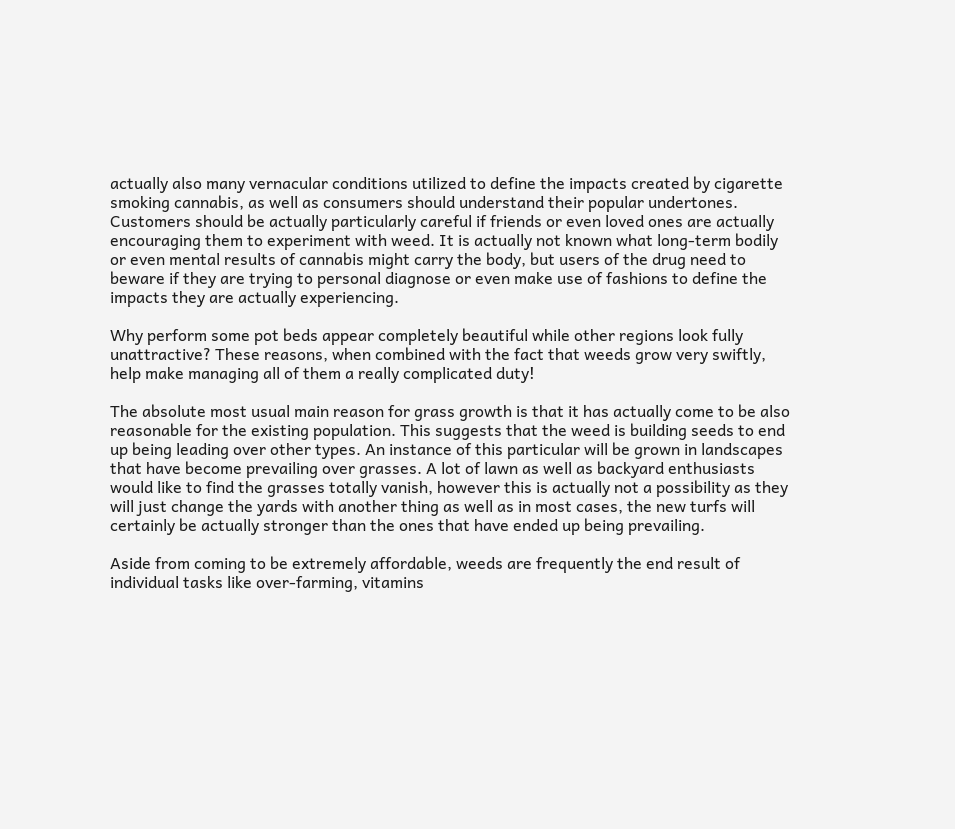actually also many vernacular conditions utilized to define the impacts created by cigarette smoking cannabis, as well as consumers should understand their popular undertones. Customers should be actually particularly careful if friends or even loved ones are actually encouraging them to experiment with weed. It is actually not known what long-term bodily or even mental results of cannabis might carry the body, but users of the drug need to beware if they are trying to personal diagnose or even make use of fashions to define the impacts they are actually experiencing.

Why perform some pot beds appear completely beautiful while other regions look fully unattractive? These reasons, when combined with the fact that weeds grow very swiftly, help make managing all of them a really complicated duty!

The absolute most usual main reason for grass growth is that it has actually come to be also reasonable for the existing population. This suggests that the weed is building seeds to end up being leading over other types. An instance of this particular will be grown in landscapes that have become prevailing over grasses. A lot of lawn as well as backyard enthusiasts would like to find the grasses totally vanish, however this is actually not a possibility as they will just change the yards with another thing as well as in most cases, the new turfs will certainly be actually stronger than the ones that have ended up being prevailing.

Aside from coming to be extremely affordable, weeds are frequently the end result of individual tasks like over-farming, vitamins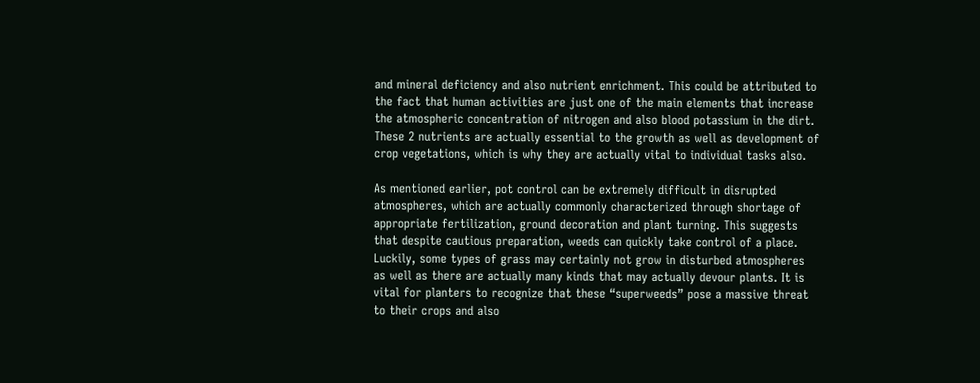and mineral deficiency and also nutrient enrichment. This could be attributed to the fact that human activities are just one of the main elements that increase the atmospheric concentration of nitrogen and also blood potassium in the dirt. These 2 nutrients are actually essential to the growth as well as development of crop vegetations, which is why they are actually vital to individual tasks also.

As mentioned earlier, pot control can be extremely difficult in disrupted atmospheres, which are actually commonly characterized through shortage of appropriate fertilization, ground decoration and plant turning. This suggests that despite cautious preparation, weeds can quickly take control of a place. Luckily, some types of grass may certainly not grow in disturbed atmospheres as well as there are actually many kinds that may actually devour plants. It is vital for planters to recognize that these “superweeds” pose a massive threat to their crops and also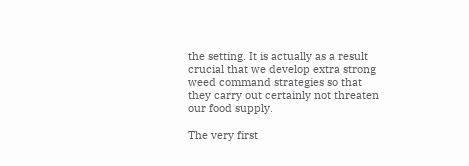the setting. It is actually as a result crucial that we develop extra strong weed command strategies so that they carry out certainly not threaten our food supply.

The very first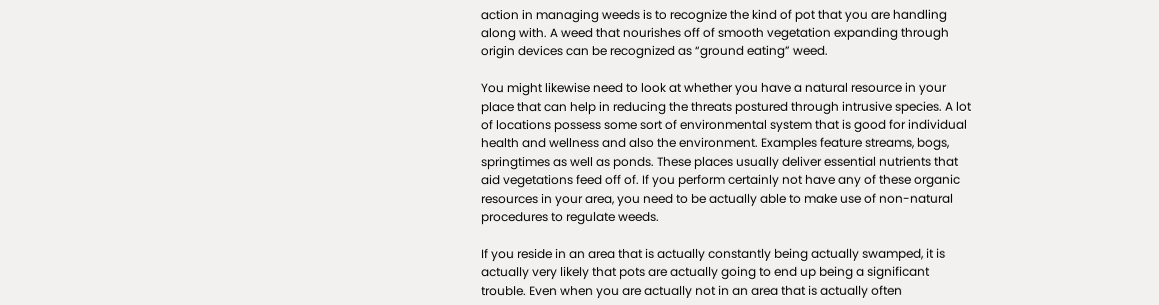action in managing weeds is to recognize the kind of pot that you are handling along with. A weed that nourishes off of smooth vegetation expanding through origin devices can be recognized as “ground eating” weed.

You might likewise need to look at whether you have a natural resource in your place that can help in reducing the threats postured through intrusive species. A lot of locations possess some sort of environmental system that is good for individual health and wellness and also the environment. Examples feature streams, bogs, springtimes as well as ponds. These places usually deliver essential nutrients that aid vegetations feed off of. If you perform certainly not have any of these organic resources in your area, you need to be actually able to make use of non-natural procedures to regulate weeds.

If you reside in an area that is actually constantly being actually swamped, it is actually very likely that pots are actually going to end up being a significant trouble. Even when you are actually not in an area that is actually often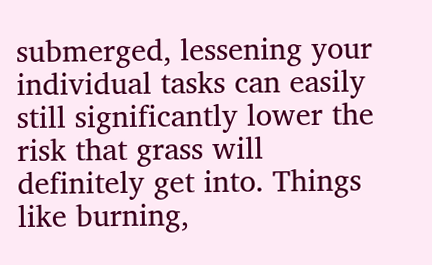submerged, lessening your individual tasks can easily still significantly lower the risk that grass will definitely get into. Things like burning,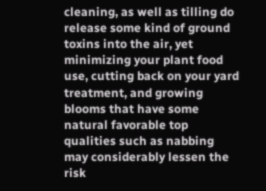cleaning, as well as tilling do release some kind of ground toxins into the air, yet minimizing your plant food use, cutting back on your yard treatment, and growing blooms that have some natural favorable top qualities such as nabbing may considerably lessen the risk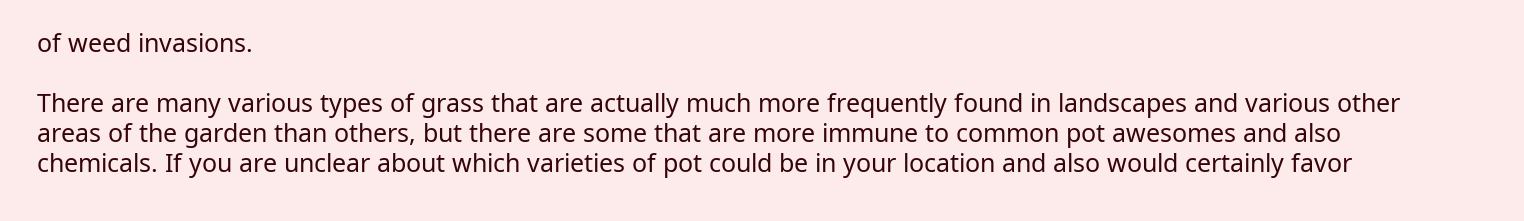of weed invasions.

There are many various types of grass that are actually much more frequently found in landscapes and various other areas of the garden than others, but there are some that are more immune to common pot awesomes and also chemicals. If you are unclear about which varieties of pot could be in your location and also would certainly favor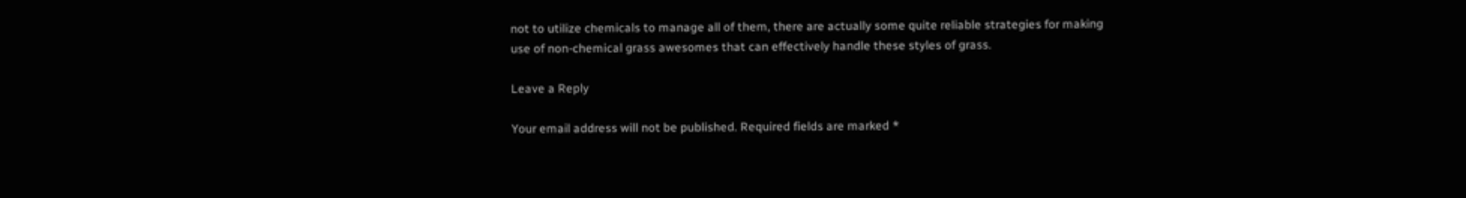not to utilize chemicals to manage all of them, there are actually some quite reliable strategies for making use of non-chemical grass awesomes that can effectively handle these styles of grass.

Leave a Reply

Your email address will not be published. Required fields are marked *